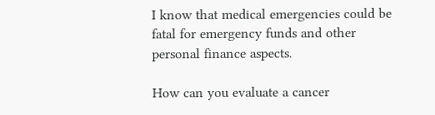I know that medical emergencies could be fatal for emergency funds and other personal finance aspects.

How can you evaluate a cancer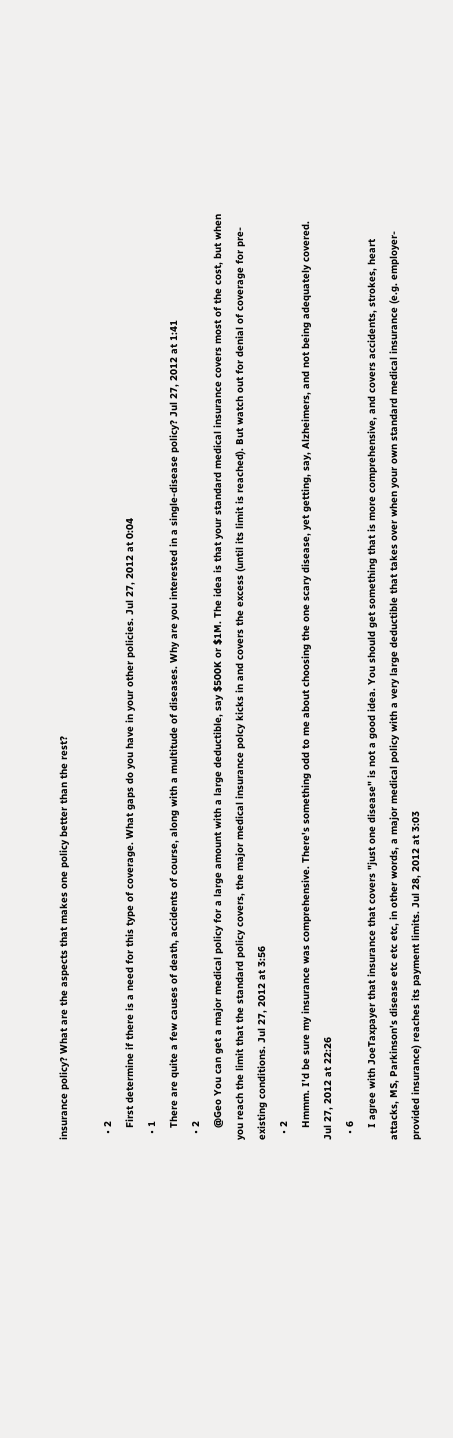insurance policy? What are the aspects that makes one policy better than the rest?

  • 2
    First determine if there is a need for this type of coverage. What gaps do you have in your other policies. Jul 27, 2012 at 0:04
  • 1
    There are quite a few causes of death, accidents of course, along with a multitude of diseases. Why are you interested in a single-disease policy? Jul 27, 2012 at 1:41
  • 2
    @Geo You can get a major medical policy for a large amount with a large deductible, say $500K or $1M. The idea is that your standard medical insurance covers most of the cost, but when you reach the limit that the standard policy covers, the major medical insurance polcy kicks in and covers the excess (until its limit is reached). But watch out for denial of coverage for pre-existing conditions. Jul 27, 2012 at 3:56
  • 2
    Hmmm. I'd be sure my insurance was comprehensive. There's something odd to me about choosing the one scary disease, yet getting, say, Alzheimers, and not being adequately covered. Jul 27, 2012 at 22:26
  • 6
    I agree with JoeTaxpayer that insurance that covers "just one disease" is not a good idea. You should get something that is more comprehensive, and covers accidents, strokes, heart attacks, MS, Parkinson's disease etc etc etc, in other words, a major medical policy with a very large deductible that takes over when your own standard medical insurance (e.g. employer-provided insurance) reaches its payment limits. Jul 28, 2012 at 3:03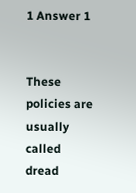1 Answer 1


These policies are usually called dread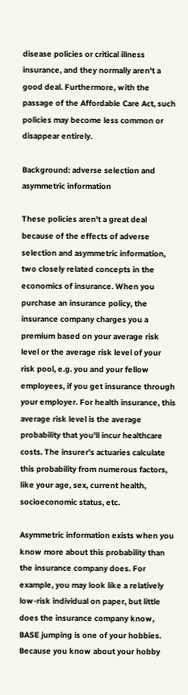disease policies or critical illness insurance, and they normally aren't a good deal. Furthermore, with the passage of the Affordable Care Act, such policies may become less common or disappear entirely.

Background: adverse selection and asymmetric information

These policies aren't a great deal because of the effects of adverse selection and asymmetric information, two closely related concepts in the economics of insurance. When you purchase an insurance policy, the insurance company charges you a premium based on your average risk level or the average risk level of your risk pool, e.g. you and your fellow employees, if you get insurance through your employer. For health insurance, this average risk level is the average probability that you'll incur healthcare costs. The insurer's actuaries calculate this probability from numerous factors, like your age, sex, current health, socioeconomic status, etc.

Asymmetric information exists when you know more about this probability than the insurance company does. For example, you may look like a relatively low-risk individual on paper, but little does the insurance company know, BASE jumping is one of your hobbies. Because you know about your hobby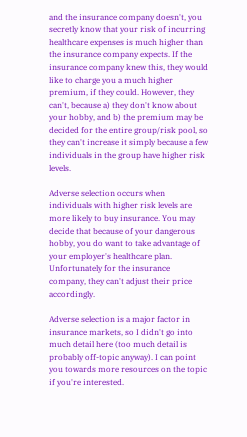and the insurance company doesn't, you secretly know that your risk of incurring healthcare expenses is much higher than the insurance company expects. If the insurance company knew this, they would like to charge you a much higher premium, if they could. However, they can't, because a) they don't know about your hobby, and b) the premium may be decided for the entire group/risk pool, so they can't increase it simply because a few individuals in the group have higher risk levels.

Adverse selection occurs when individuals with higher risk levels are more likely to buy insurance. You may decide that because of your dangerous hobby, you do want to take advantage of your employer's healthcare plan. Unfortunately for the insurance company, they can't adjust their price accordingly.

Adverse selection is a major factor in insurance markets, so I didn't go into much detail here (too much detail is probably off-topic anyway). I can point you towards more resources on the topic if you're interested.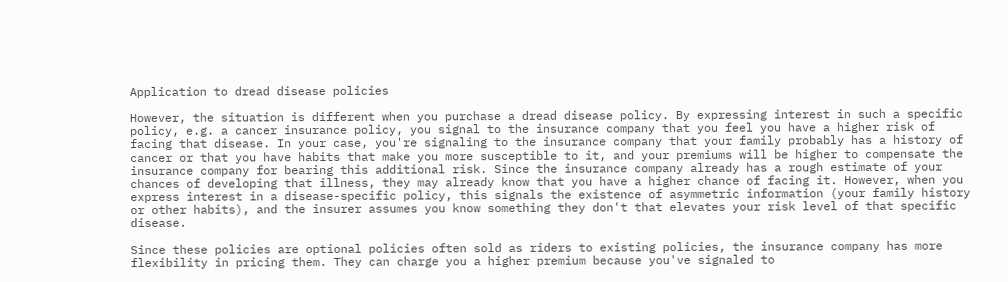Application to dread disease policies

However, the situation is different when you purchase a dread disease policy. By expressing interest in such a specific policy, e.g. a cancer insurance policy, you signal to the insurance company that you feel you have a higher risk of facing that disease. In your case, you're signaling to the insurance company that your family probably has a history of cancer or that you have habits that make you more susceptible to it, and your premiums will be higher to compensate the insurance company for bearing this additional risk. Since the insurance company already has a rough estimate of your chances of developing that illness, they may already know that you have a higher chance of facing it. However, when you express interest in a disease-specific policy, this signals the existence of asymmetric information (your family history or other habits), and the insurer assumes you know something they don't that elevates your risk level of that specific disease.

Since these policies are optional policies often sold as riders to existing policies, the insurance company has more flexibility in pricing them. They can charge you a higher premium because you've signaled to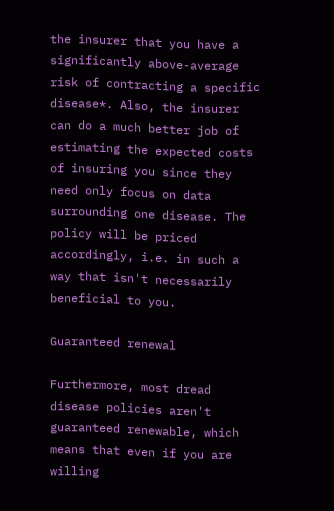the insurer that you have a significantly above-average risk of contracting a specific disease*. Also, the insurer can do a much better job of estimating the expected costs of insuring you since they need only focus on data surrounding one disease. The policy will be priced accordingly, i.e. in such a way that isn't necessarily beneficial to you.

Guaranteed renewal

Furthermore, most dread disease policies aren't guaranteed renewable, which means that even if you are willing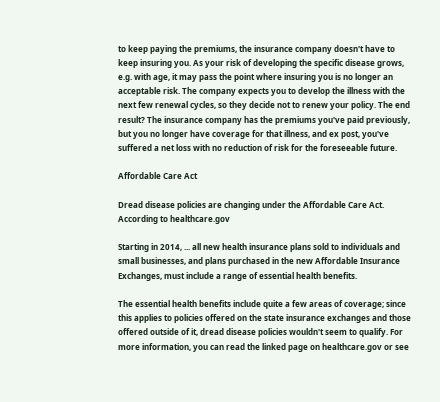to keep paying the premiums, the insurance company doesn't have to keep insuring you. As your risk of developing the specific disease grows, e.g. with age, it may pass the point where insuring you is no longer an acceptable risk. The company expects you to develop the illness with the next few renewal cycles, so they decide not to renew your policy. The end result? The insurance company has the premiums you've paid previously, but you no longer have coverage for that illness, and ex post, you've suffered a net loss with no reduction of risk for the foreseeable future.

Affordable Care Act

Dread disease policies are changing under the Affordable Care Act. According to healthcare.gov

Starting in 2014, ... all new health insurance plans sold to individuals and small businesses, and plans purchased in the new Affordable Insurance Exchanges, must include a range of essential health benefits.

The essential health benefits include quite a few areas of coverage; since this applies to policies offered on the state insurance exchanges and those offered outside of it, dread disease policies wouldn't seem to qualify. For more information, you can read the linked page on healthcare.gov or see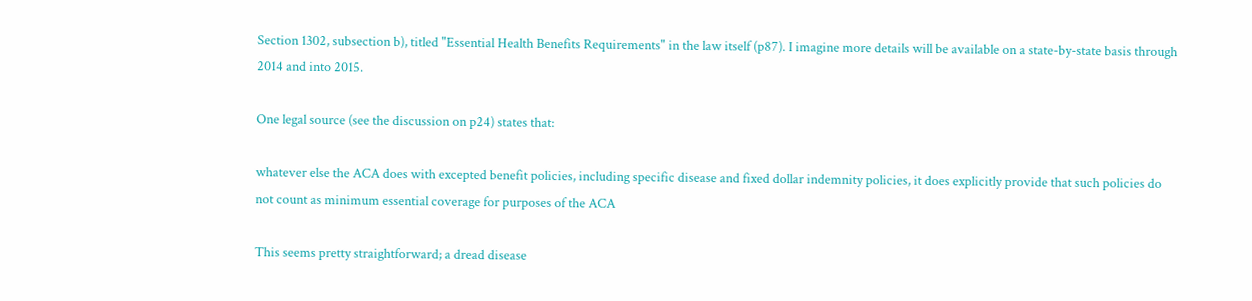Section 1302, subsection b), titled "Essential Health Benefits Requirements" in the law itself (p87). I imagine more details will be available on a state-by-state basis through 2014 and into 2015.

One legal source (see the discussion on p24) states that:

whatever else the ACA does with excepted benefit policies, including specific disease and fixed dollar indemnity policies, it does explicitly provide that such policies do not count as minimum essential coverage for purposes of the ACA

This seems pretty straightforward; a dread disease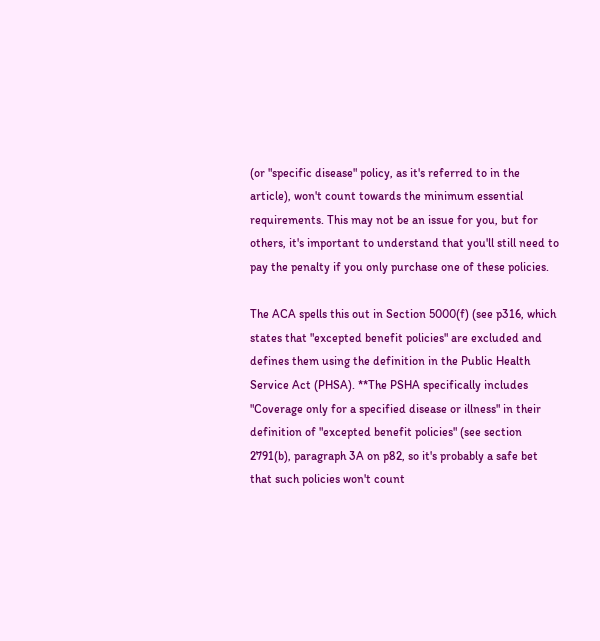(or "specific disease" policy, as it's referred to in the article), won't count towards the minimum essential requirements. This may not be an issue for you, but for others, it's important to understand that you'll still need to pay the penalty if you only purchase one of these policies.

The ACA spells this out in Section 5000(f) (see p316, which states that "excepted benefit policies" are excluded and defines them using the definition in the Public Health Service Act (PHSA). **The PSHA specifically includes "Coverage only for a specified disease or illness" in their definition of "excepted benefit policies" (see section 2791(b), paragraph 3A on p82, so it's probably a safe bet that such policies won't count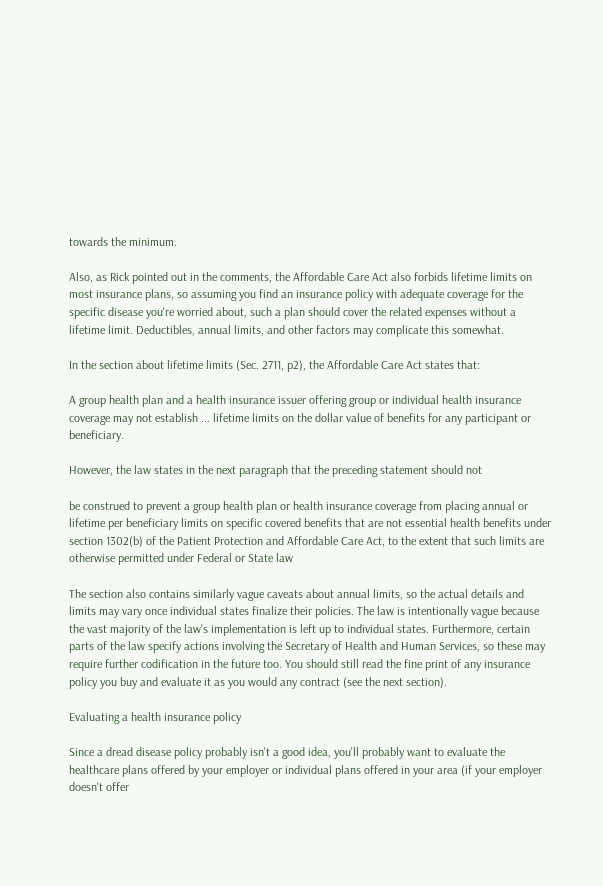towards the minimum.

Also, as Rick pointed out in the comments, the Affordable Care Act also forbids lifetime limits on most insurance plans, so assuming you find an insurance policy with adequate coverage for the specific disease you're worried about, such a plan should cover the related expenses without a lifetime limit. Deductibles, annual limits, and other factors may complicate this somewhat.

In the section about lifetime limits (Sec. 2711, p2), the Affordable Care Act states that:

A group health plan and a health insurance issuer offering group or individual health insurance coverage may not establish ... lifetime limits on the dollar value of benefits for any participant or beneficiary.

However, the law states in the next paragraph that the preceding statement should not

be construed to prevent a group health plan or health insurance coverage from placing annual or lifetime per beneficiary limits on specific covered benefits that are not essential health benefits under section 1302(b) of the Patient Protection and Affordable Care Act, to the extent that such limits are otherwise permitted under Federal or State law

The section also contains similarly vague caveats about annual limits, so the actual details and limits may vary once individual states finalize their policies. The law is intentionally vague because the vast majority of the law's implementation is left up to individual states. Furthermore, certain parts of the law specify actions involving the Secretary of Health and Human Services, so these may require further codification in the future too. You should still read the fine print of any insurance policy you buy and evaluate it as you would any contract (see the next section).

Evaluating a health insurance policy

Since a dread disease policy probably isn't a good idea, you'll probably want to evaluate the healthcare plans offered by your employer or individual plans offered in your area (if your employer doesn't offer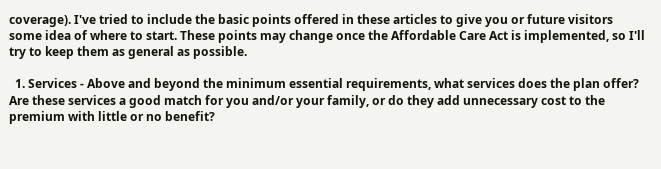coverage). I've tried to include the basic points offered in these articles to give you or future visitors some idea of where to start. These points may change once the Affordable Care Act is implemented, so I'll try to keep them as general as possible.

  1. Services - Above and beyond the minimum essential requirements, what services does the plan offer? Are these services a good match for you and/or your family, or do they add unnecessary cost to the premium with little or no benefit?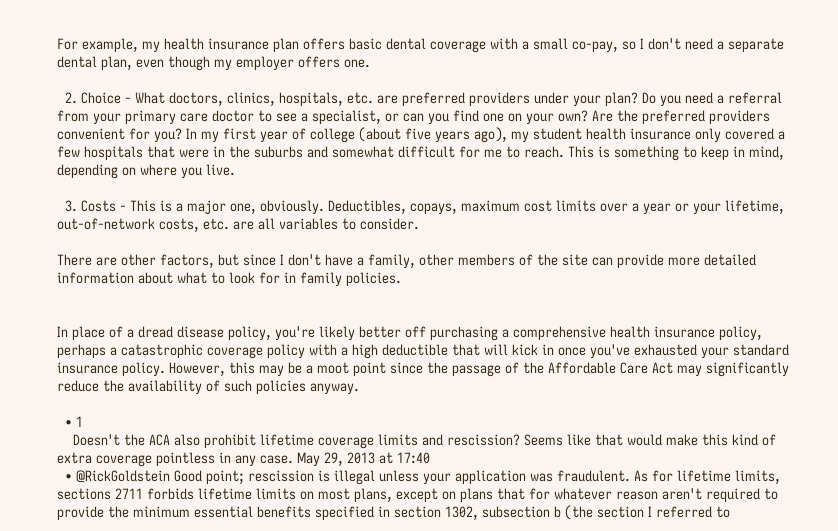For example, my health insurance plan offers basic dental coverage with a small co-pay, so I don't need a separate dental plan, even though my employer offers one.

  2. Choice - What doctors, clinics, hospitals, etc. are preferred providers under your plan? Do you need a referral from your primary care doctor to see a specialist, or can you find one on your own? Are the preferred providers convenient for you? In my first year of college (about five years ago), my student health insurance only covered a few hospitals that were in the suburbs and somewhat difficult for me to reach. This is something to keep in mind, depending on where you live.

  3. Costs - This is a major one, obviously. Deductibles, copays, maximum cost limits over a year or your lifetime, out-of-network costs, etc. are all variables to consider.

There are other factors, but since I don't have a family, other members of the site can provide more detailed information about what to look for in family policies.


In place of a dread disease policy, you're likely better off purchasing a comprehensive health insurance policy, perhaps a catastrophic coverage policy with a high deductible that will kick in once you've exhausted your standard insurance policy. However, this may be a moot point since the passage of the Affordable Care Act may significantly reduce the availability of such policies anyway.

  • 1
    Doesn't the ACA also prohibit lifetime coverage limits and rescission? Seems like that would make this kind of extra coverage pointless in any case. May 29, 2013 at 17:40
  • @RickGoldstein Good point; rescission is illegal unless your application was fraudulent. As for lifetime limits, sections 2711 forbids lifetime limits on most plans, except on plans that for whatever reason aren't required to provide the minimum essential benefits specified in section 1302, subsection b (the section I referred to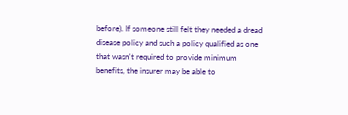before). If someone still felt they needed a dread disease policy and such a policy qualified as one that wasn't required to provide minimum benefits, the insurer may be able to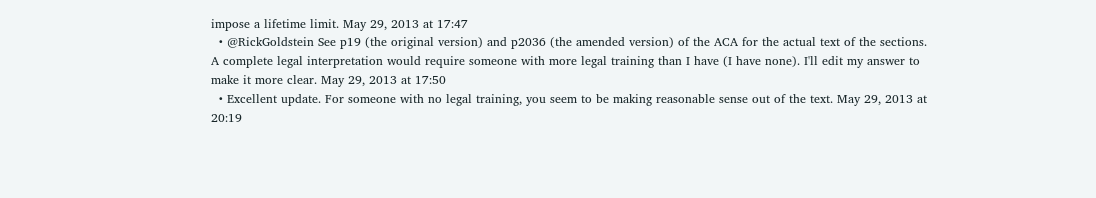impose a lifetime limit. May 29, 2013 at 17:47
  • @RickGoldstein See p19 (the original version) and p2036 (the amended version) of the ACA for the actual text of the sections. A complete legal interpretation would require someone with more legal training than I have (I have none). I'll edit my answer to make it more clear. May 29, 2013 at 17:50
  • Excellent update. For someone with no legal training, you seem to be making reasonable sense out of the text. May 29, 2013 at 20:19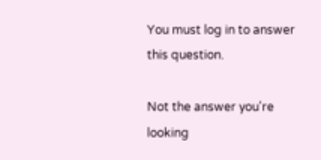You must log in to answer this question.

Not the answer you're looking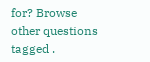for? Browse other questions tagged .